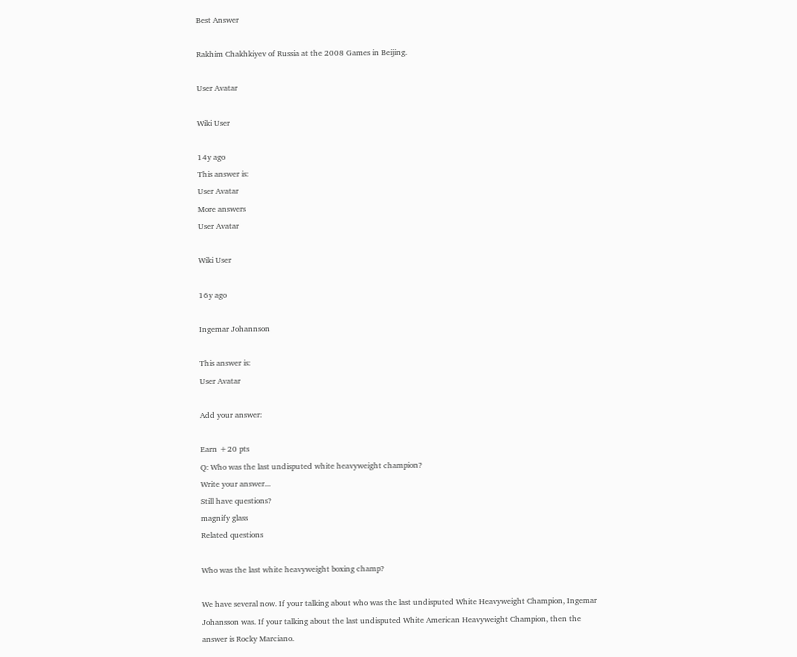Best Answer

Rakhim Chakhkiyev of Russia at the 2008 Games in Beijing.

User Avatar

Wiki User

14y ago
This answer is:
User Avatar
More answers
User Avatar

Wiki User

16y ago

Ingemar Johannson

This answer is:
User Avatar

Add your answer:

Earn +20 pts
Q: Who was the last undisputed white heavyweight champion?
Write your answer...
Still have questions?
magnify glass
Related questions

Who was the last white heavyweight boxing champ?

We have several now. If your talking about who was the last undisputed White Heavyweight Champion, Ingemar Johansson was. If your talking about the last undisputed White American Heavyweight Champion, then the answer is Rocky Marciano.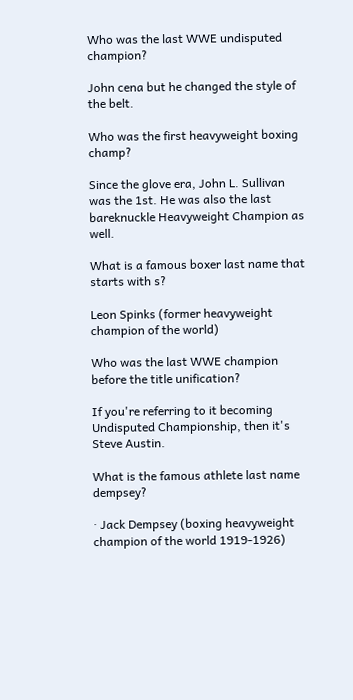Who was the last WWE undisputed champion?

John cena but he changed the style of the belt.

Who was the first heavyweight boxing champ?

Since the glove era, John L. Sullivan was the 1st. He was also the last bareknuckle Heavyweight Champion as well.

What is a famous boxer last name that starts with s?

Leon Spinks (former heavyweight champion of the world)

Who was the last WWE champion before the title unification?

If you're referring to it becoming Undisputed Championship, then it's Steve Austin.

What is the famous athlete last name dempsey?

· Jack Dempsey (boxing heavyweight champion of the world 1919-1926)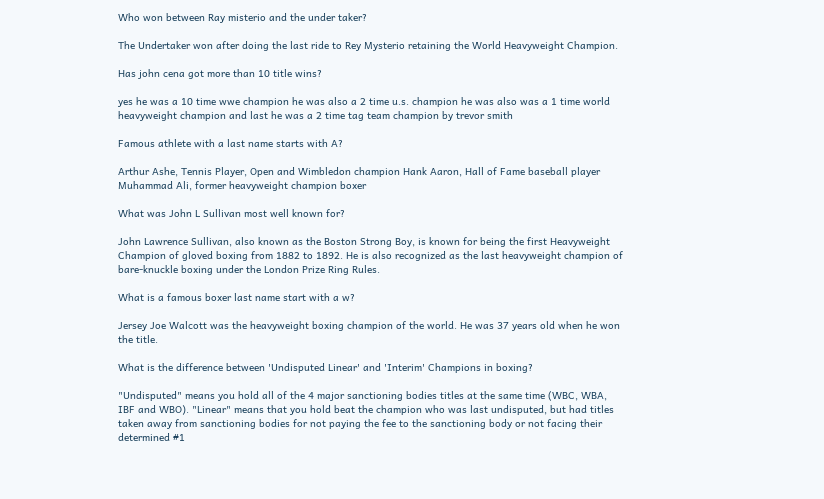Who won between Ray misterio and the under taker?

The Undertaker won after doing the last ride to Rey Mysterio retaining the World Heavyweight Champion.

Has john cena got more than 10 title wins?

yes he was a 10 time wwe champion he was also a 2 time u.s. champion he was also was a 1 time world heavyweight champion and last he was a 2 time tag team champion by trevor smith

Famous athlete with a last name starts with A?

Arthur Ashe, Tennis Player, Open and Wimbledon champion Hank Aaron, Hall of Fame baseball player Muhammad Ali, former heavyweight champion boxer

What was John L Sullivan most well known for?

John Lawrence Sullivan, also known as the Boston Strong Boy, is known for being the first Heavyweight Champion of gloved boxing from 1882 to 1892. He is also recognized as the last heavyweight champion of bare-knuckle boxing under the London Prize Ring Rules.

What is a famous boxer last name start with a w?

Jersey Joe Walcott was the heavyweight boxing champion of the world. He was 37 years old when he won the title.

What is the difference between 'Undisputed Linear' and 'Interim' Champions in boxing?

"Undisputed" means you hold all of the 4 major sanctioning bodies titles at the same time (WBC, WBA, IBF and WBO). "Linear" means that you hold beat the champion who was last undisputed, but had titles taken away from sanctioning bodies for not paying the fee to the sanctioning body or not facing their determined #1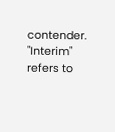contender. "Interim" refers to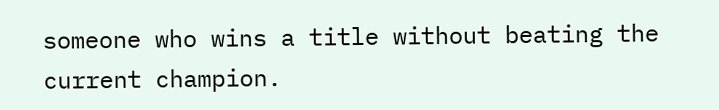someone who wins a title without beating the current champion.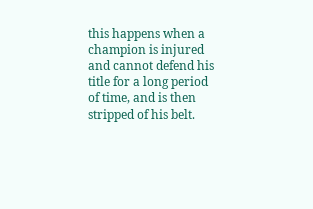this happens when a champion is injured and cannot defend his title for a long period of time, and is then stripped of his belt.